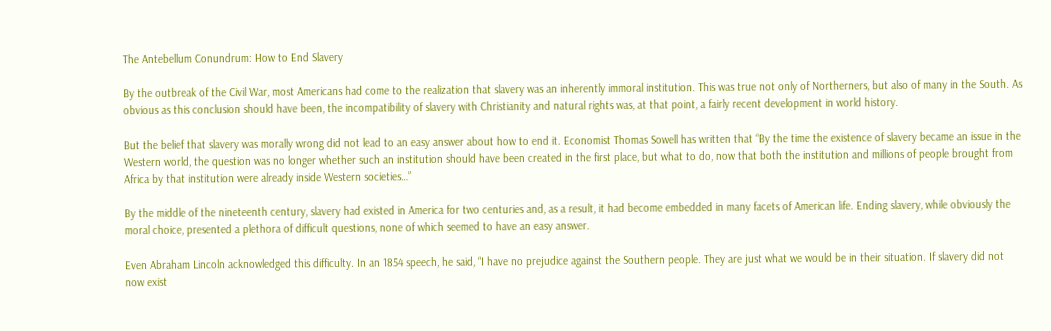The Antebellum Conundrum: How to End Slavery

By the outbreak of the Civil War, most Americans had come to the realization that slavery was an inherently immoral institution. This was true not only of Northerners, but also of many in the South. As obvious as this conclusion should have been, the incompatibility of slavery with Christianity and natural rights was, at that point, a fairly recent development in world history.

But the belief that slavery was morally wrong did not lead to an easy answer about how to end it. Economist Thomas Sowell has written that “By the time the existence of slavery became an issue in the Western world, the question was no longer whether such an institution should have been created in the first place, but what to do, now that both the institution and millions of people brought from Africa by that institution were already inside Western societies…”

By the middle of the nineteenth century, slavery had existed in America for two centuries and, as a result, it had become embedded in many facets of American life. Ending slavery, while obviously the moral choice, presented a plethora of difficult questions, none of which seemed to have an easy answer.

Even Abraham Lincoln acknowledged this difficulty. In an 1854 speech, he said, “I have no prejudice against the Southern people. They are just what we would be in their situation. If slavery did not now exist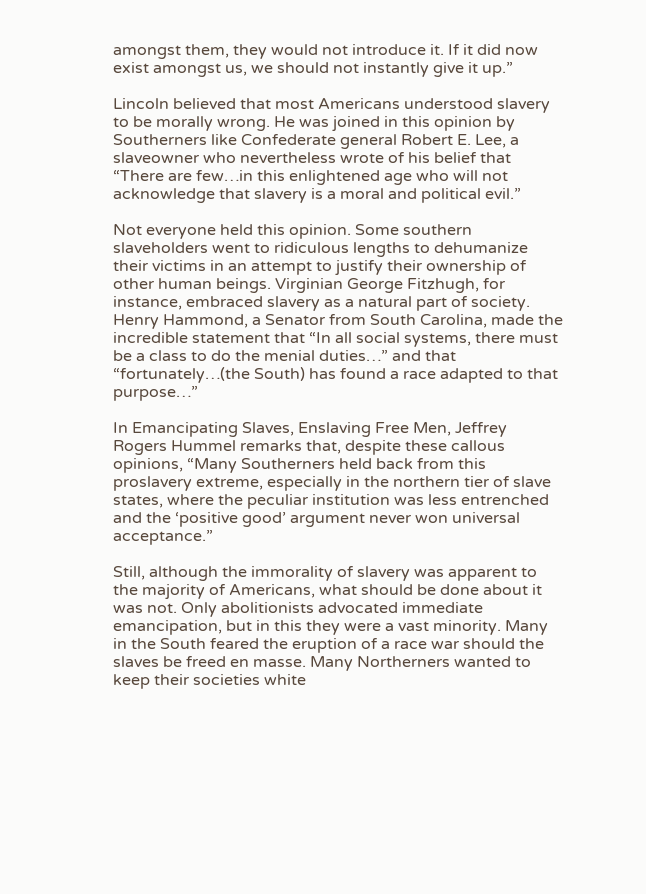amongst them, they would not introduce it. If it did now exist amongst us, we should not instantly give it up.”

Lincoln believed that most Americans understood slavery to be morally wrong. He was joined in this opinion by Southerners like Confederate general Robert E. Lee, a slaveowner who nevertheless wrote of his belief that “There are few…in this enlightened age who will not acknowledge that slavery is a moral and political evil.”

Not everyone held this opinion. Some southern slaveholders went to ridiculous lengths to dehumanize their victims in an attempt to justify their ownership of other human beings. Virginian George Fitzhugh, for instance, embraced slavery as a natural part of society. Henry Hammond, a Senator from South Carolina, made the incredible statement that “In all social systems, there must be a class to do the menial duties…” and that “fortunately…(the South) has found a race adapted to that purpose…”

In Emancipating Slaves, Enslaving Free Men, Jeffrey Rogers Hummel remarks that, despite these callous opinions, “Many Southerners held back from this proslavery extreme, especially in the northern tier of slave states, where the peculiar institution was less entrenched and the ‘positive good’ argument never won universal acceptance.”

Still, although the immorality of slavery was apparent to the majority of Americans, what should be done about it was not. Only abolitionists advocated immediate emancipation, but in this they were a vast minority. Many in the South feared the eruption of a race war should the slaves be freed en masse. Many Northerners wanted to keep their societies white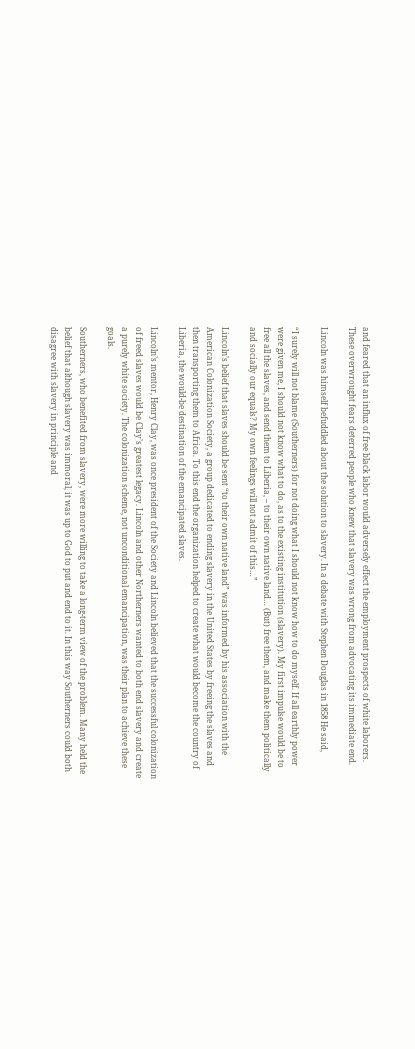and feared that an influx of free black labor would adversely effect the employment prospects of white laborers. These overwrought fears deterred people who knew that slavery was wrong from advocating its immediate end.

Lincoln was himself befuddled about the solution to slavery. In a debate with Stephen Douglas in 1858 He said,

“I surely will not blame (Southerners) for not doing what I should not know how to do myself. If all earthly power were given me, I should not know what to do, as to the existing institution (slavery). My first impulse would be to free all the slaves, and send them to Liberia, – to their own native land… (But) free them, and make them politically and socially our equals? My own feelings will not admit of this…”

Lincoln’s belief that slaves should be sent “to their own native land” was informed by his association with the American Colonization Society, a group dedicated to ending slavery in the United States by freeing the slaves and then transporting them to Africa. To this end the organization helped to create what would become the country of Liberia, the would-be destination of the emancipated slaves.

Lincoln’s mentor, Henry Clay, was once president of the Society and Lincoln believed that the successful colonization of freed slaves would be Clay’s greatest legacy. Lincoln and other Northerners wanted to both end slavery and create a purely white society. The colonization scheme, not unconditional emancipation, was their plan to achieve these goals.

Southerners, who benefited from slavery, were more willing to take a long-term view of the problem. Many held the belief that although slavery was immoral, it was up to God to put and end to it. In this way Southerners could both disagree with slavery in principle and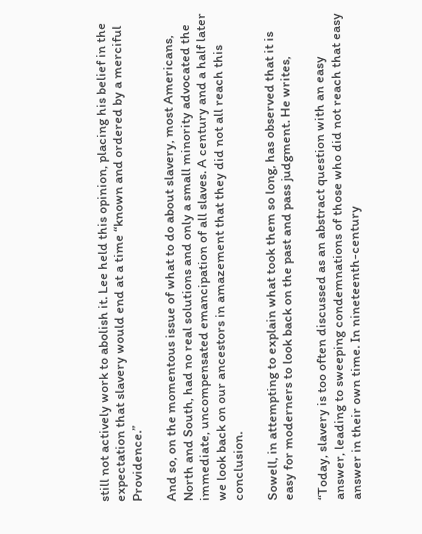still not actively work to abolish it. Lee held this opinion, placing his belief in the expectation that slavery would end at a time “known and ordered by a merciful Providence.”

And so, on the momentous issue of what to do about slavery, most Americans, North and South, had no real solutions and only a small minority advocated the immediate, uncompensated emancipation of all slaves. A century and a half later we look back on our ancestors in amazement that they did not all reach this conclusion.

Sowell, in attempting to explain what took them so long, has observed that it is easy for moderners to look back on the past and pass judgment. He writes,

“Today, slavery is too often discussed as an abstract question with an easy answer, leading to sweeping condemnations of those who did not reach that easy answer in their own time. In nineteenth-century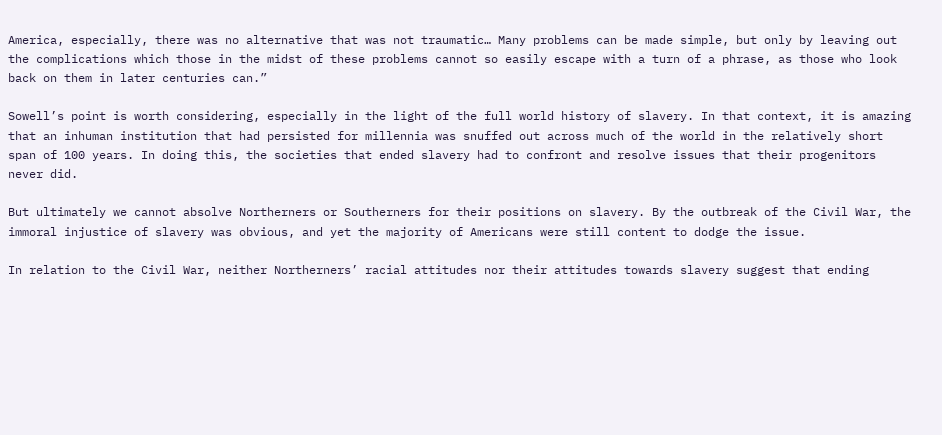America, especially, there was no alternative that was not traumatic… Many problems can be made simple, but only by leaving out the complications which those in the midst of these problems cannot so easily escape with a turn of a phrase, as those who look back on them in later centuries can.”

Sowell’s point is worth considering, especially in the light of the full world history of slavery. In that context, it is amazing that an inhuman institution that had persisted for millennia was snuffed out across much of the world in the relatively short span of 100 years. In doing this, the societies that ended slavery had to confront and resolve issues that their progenitors never did.

But ultimately we cannot absolve Northerners or Southerners for their positions on slavery. By the outbreak of the Civil War, the immoral injustice of slavery was obvious, and yet the majority of Americans were still content to dodge the issue.

In relation to the Civil War, neither Northerners’ racial attitudes nor their attitudes towards slavery suggest that ending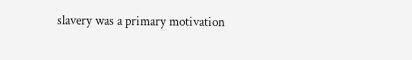slavery was a primary motivation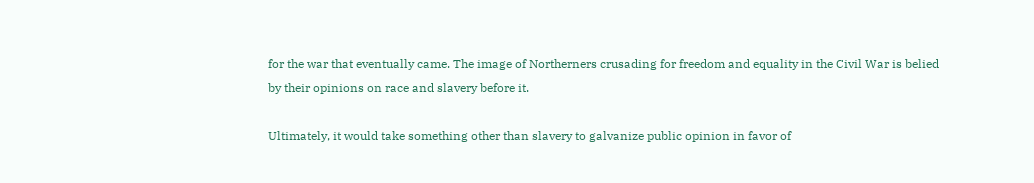for the war that eventually came. The image of Northerners crusading for freedom and equality in the Civil War is belied by their opinions on race and slavery before it.

Ultimately, it would take something other than slavery to galvanize public opinion in favor of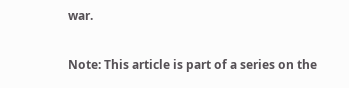war.

Note: This article is part of a series on the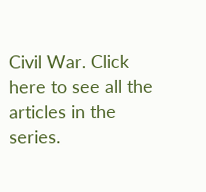Civil War. Click here to see all the articles in the series.